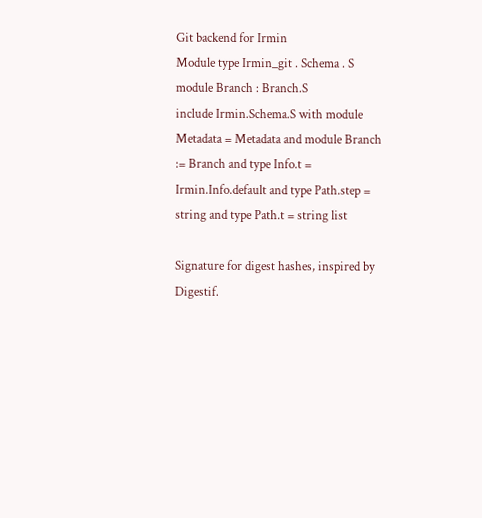Git backend for Irmin
Module type Irmin_git . Schema . S
module Branch : Branch.S
include Irmin.Schema.S with module Metadata = Metadata and module Branch := Branch and type Info.t = Irmin.Info.default and type Path.step = string and type Path.t = string list

Signature for digest hashes, inspired by Digestif.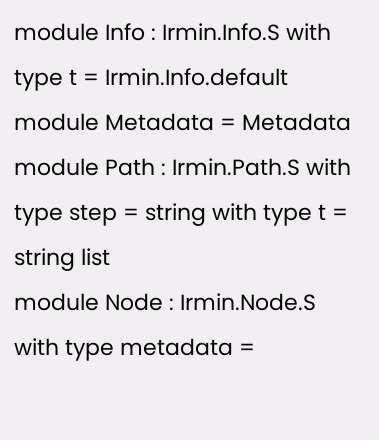module Info : Irmin.Info.S with type t = Irmin.Info.default
module Metadata = Metadata
module Path : Irmin.Path.S with type step = string with type t = string list
module Node : Irmin.Node.S with type metadata =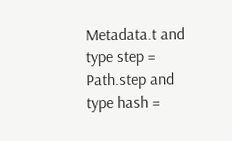Metadata.t and type step = Path.step and type hash =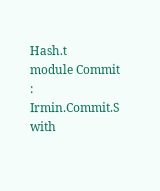Hash.t
module Commit : Irmin.Commit.S with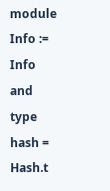module Info := Info and type hash = Hash.t